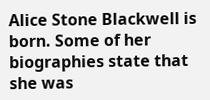Alice Stone Blackwell is born. Some of her biographies state that she was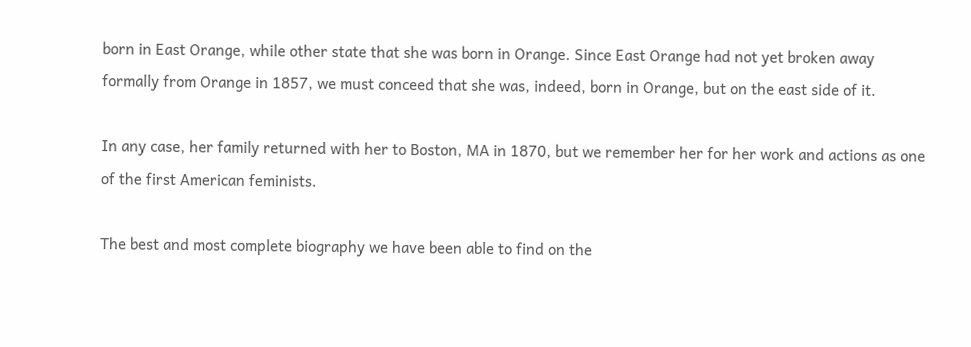born in East Orange, while other state that she was born in Orange. Since East Orange had not yet broken away formally from Orange in 1857, we must conceed that she was, indeed, born in Orange, but on the east side of it.

In any case, her family returned with her to Boston, MA in 1870, but we remember her for her work and actions as one of the first American feminists.

The best and most complete biography we have been able to find on the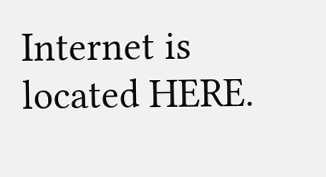Internet is located HERE.